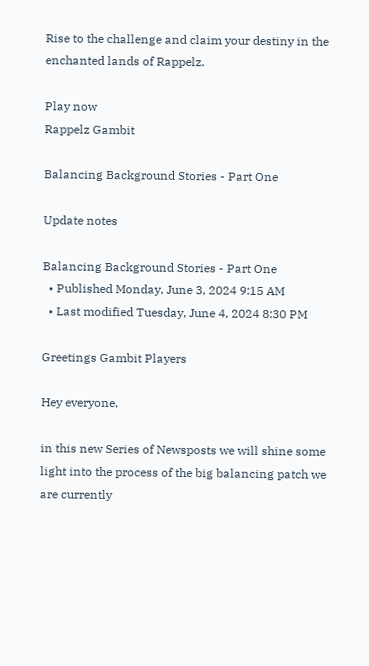Rise to the challenge and claim your destiny in the enchanted lands of Rappelz.

Play now
Rappelz Gambit

Balancing Background Stories - Part One

Update notes

Balancing Background Stories - Part One
  • Published Monday, June 3, 2024 9:15 AM
  • Last modified Tuesday, June 4, 2024 8:30 PM

Greetings Gambit Players

Hey everyone,

in this new Series of Newsposts we will shine some light into the process of the big balancing patch we are currently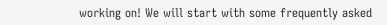working on! We will start with some frequently asked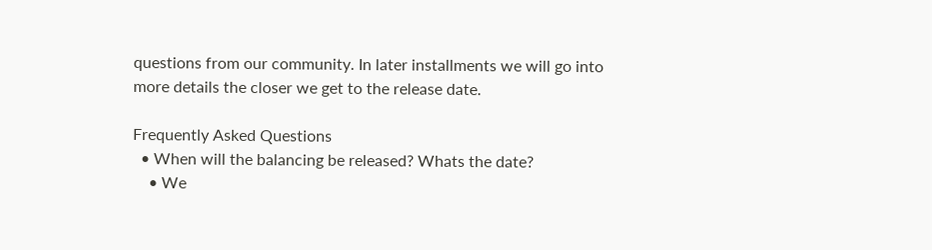questions from our community. In later installments we will go into more details the closer we get to the release date.

Frequently Asked Questions
  • When will the balancing be released? Whats the date?
    • We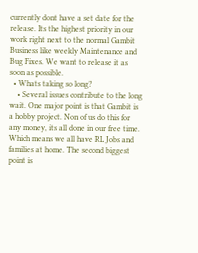currently dont have a set date for the release. Its the highest priority in our work right next to the normal Gambit Business like weekly Maintenance and Bug Fixes. We want to release it as soon as possible.
  • Whats taking so long?
    • Several issues contribute to the long wait. One major point is that Gambit is a hobby project. Non of us do this for any money, its all done in our free time. Which means we all have RL Jobs and families at home. The second biggest point is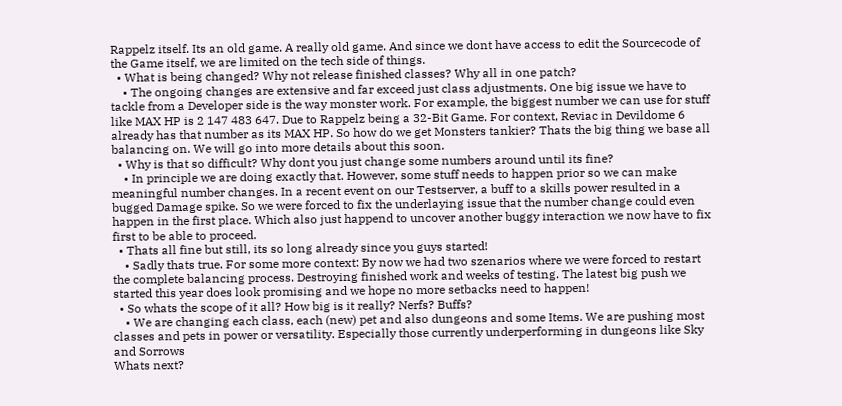Rappelz itself. Its an old game. A really old game. And since we dont have access to edit the Sourcecode of the Game itself, we are limited on the tech side of things.
  • What is being changed? Why not release finished classes? Why all in one patch?
    • The ongoing changes are extensive and far exceed just class adjustments. One big issue we have to tackle from a Developer side is the way monster work. For example, the biggest number we can use for stuff like MAX HP is 2 147 483 647. Due to Rappelz being a 32-Bit Game. For context, Reviac in Devildome 6 already has that number as its MAX HP. So how do we get Monsters tankier? Thats the big thing we base all balancing on. We will go into more details about this soon.
  • Why is that so difficult? Why dont you just change some numbers around until its fine?
    • In principle we are doing exactly that. However, some stuff needs to happen prior so we can make meaningful number changes. In a recent event on our Testserver, a buff to a skills power resulted in a bugged Damage spike. So we were forced to fix the underlaying issue that the number change could even happen in the first place. Which also just happend to uncover another buggy interaction we now have to fix first to be able to proceed.
  • Thats all fine but still, its so long already since you guys started!
    • Sadly thats true. For some more context: By now we had two szenarios where we were forced to restart the complete balancing process. Destroying finished work and weeks of testing. The latest big push we started this year does look promising and we hope no more setbacks need to happen!
  • So whats the scope of it all? How big is it really? Nerfs? Buffs?
    • We are changing each class, each (new) pet and also dungeons and some Items. We are pushing most classes and pets in power or versatility. Especially those currently underperforming in dungeons like Sky and Sorrows
Whats next?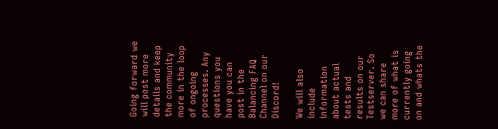Going forward we will post more details and keep the community more in the loop of ongoing processes. Any questions you have you can post in the Balancing FAQ Channel on our Discord!

We will also include information about actual tests and results on our Testserver. So we can share more of what is currently going on and whats the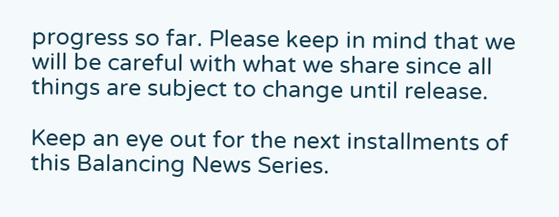progress so far. Please keep in mind that we will be careful with what we share since all things are subject to change until release.

Keep an eye out for the next installments of this Balancing News Series.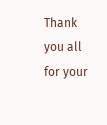Thank you all for your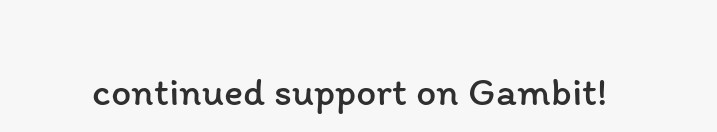continued support on Gambit!